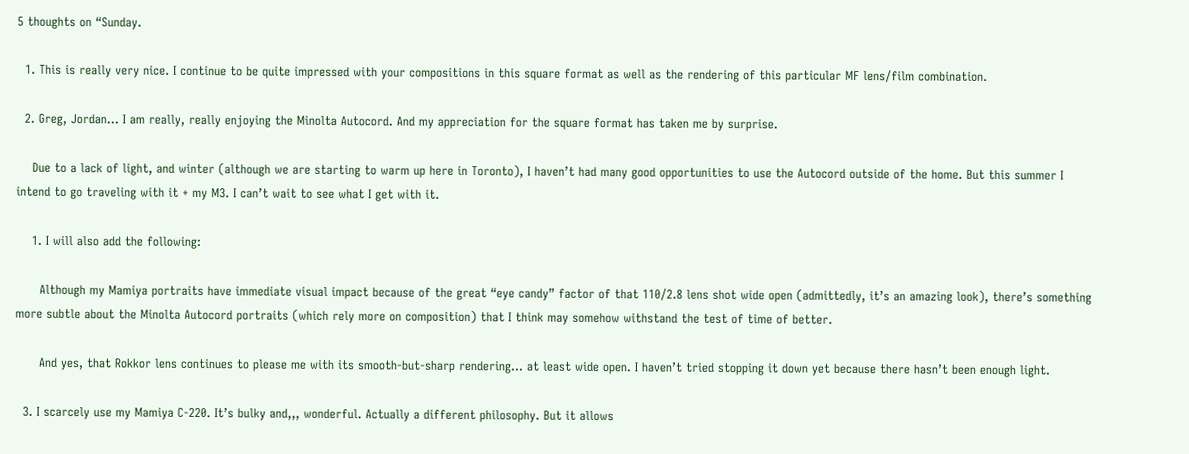5 thoughts on “Sunday.

  1. This is really very nice. I continue to be quite impressed with your compositions in this square format as well as the rendering of this particular MF lens/film combination.

  2. Greg, Jordan… I am really, really enjoying the Minolta Autocord. And my appreciation for the square format has taken me by surprise.

    Due to a lack of light, and winter (although we are starting to warm up here in Toronto), I haven’t had many good opportunities to use the Autocord outside of the home. But this summer I intend to go traveling with it + my M3. I can’t wait to see what I get with it.

    1. I will also add the following:

      Although my Mamiya portraits have immediate visual impact because of the great “eye candy” factor of that 110/2.8 lens shot wide open (admittedly, it’s an amazing look), there’s something more subtle about the Minolta Autocord portraits (which rely more on composition) that I think may somehow withstand the test of time of better.

      And yes, that Rokkor lens continues to please me with its smooth-but-sharp rendering… at least wide open. I haven’t tried stopping it down yet because there hasn’t been enough light.

  3. I scarcely use my Mamiya C-220. It’s bulky and,,, wonderful. Actually a different philosophy. But it allows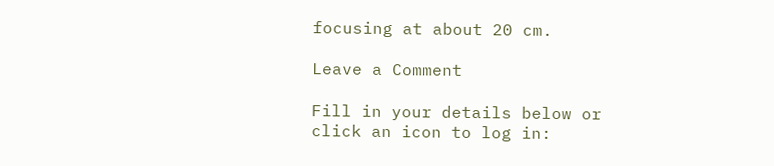focusing at about 20 cm.

Leave a Comment

Fill in your details below or click an icon to log in: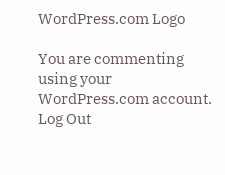WordPress.com Logo

You are commenting using your WordPress.com account. Log Out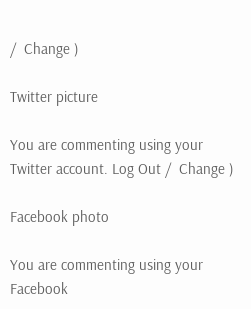/  Change )

Twitter picture

You are commenting using your Twitter account. Log Out /  Change )

Facebook photo

You are commenting using your Facebook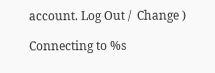account. Log Out /  Change )

Connecting to %s